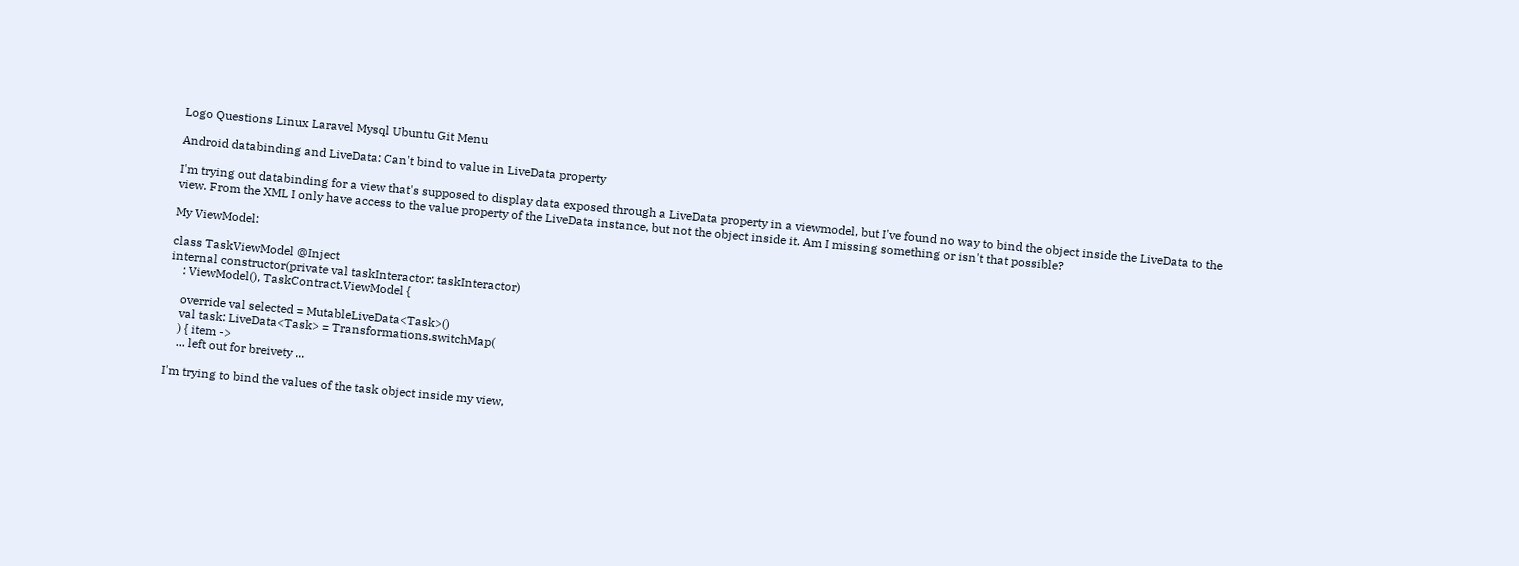Logo Questions Linux Laravel Mysql Ubuntu Git Menu

Android databinding and LiveData: Can't bind to value in LiveData property

I'm trying out databinding for a view that's supposed to display data exposed through a LiveData property in a viewmodel, but I've found no way to bind the object inside the LiveData to the view. From the XML I only have access to the value property of the LiveData instance, but not the object inside it. Am I missing something or isn't that possible?

My ViewModel:

class TaskViewModel @Inject
internal constructor(private val taskInteractor: taskInteractor)
    : ViewModel(), TaskContract.ViewModel {

    override val selected = MutableLiveData<Task>()
    val task: LiveData<Task> = Transformations.switchMap(
    ) { item ->
    ... left out for breivety ...

I'm trying to bind the values of the task object inside my view,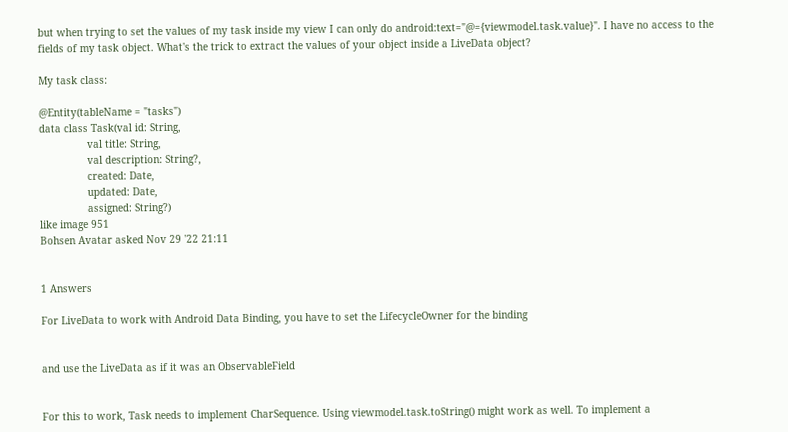but when trying to set the values of my task inside my view I can only do android:text="@={viewmodel.task.value}". I have no access to the fields of my task object. What's the trick to extract the values of your object inside a LiveData object?

My task class:

@Entity(tableName = "tasks")
data class Task(val id: String,
                val title: String,
                val description: String?,
                created: Date,
                updated: Date,
                assigned: String?)
like image 951
Bohsen Avatar asked Nov 29 '22 21:11


1 Answers

For LiveData to work with Android Data Binding, you have to set the LifecycleOwner for the binding


and use the LiveData as if it was an ObservableField


For this to work, Task needs to implement CharSequence. Using viewmodel.task.toString() might work as well. To implement a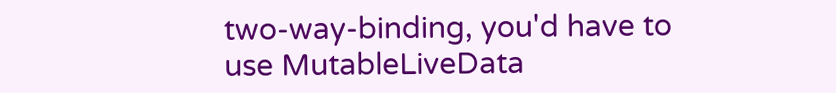two-way-binding, you'd have to use MutableLiveData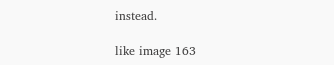instead.

like image 163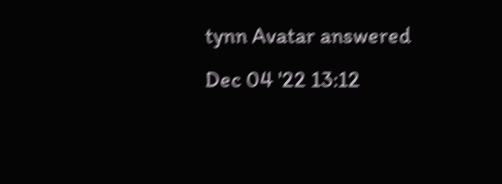tynn Avatar answered Dec 04 '22 13:12